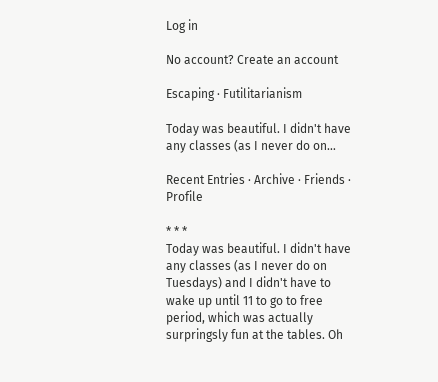Log in

No account? Create an account

Escaping · Futilitarianism

Today was beautiful. I didn't have any classes (as I never do on…

Recent Entries · Archive · Friends · Profile

* * *
Today was beautiful. I didn't have any classes (as I never do on Tuesdays) and I didn't have to wake up until 11 to go to free period, which was actually surpringsly fun at the tables. Oh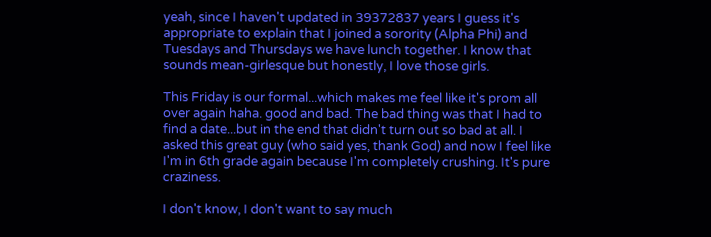yeah, since I haven't updated in 39372837 years I guess it's appropriate to explain that I joined a sorority (Alpha Phi) and Tuesdays and Thursdays we have lunch together. I know that sounds mean-girlesque but honestly, I love those girls.

This Friday is our formal...which makes me feel like it's prom all over again haha. good and bad. The bad thing was that I had to find a date...but in the end that didn't turn out so bad at all. I asked this great guy (who said yes, thank God) and now I feel like I'm in 6th grade again because I'm completely crushing. It's pure craziness.

I don't know, I don't want to say much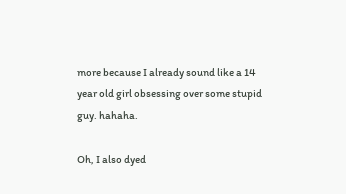more because I already sound like a 14 year old girl obsessing over some stupid guy. hahaha.

Oh, I also dyed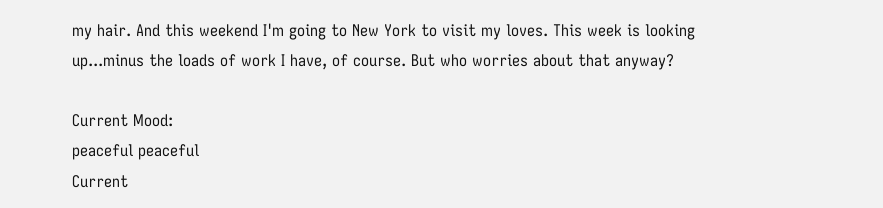my hair. And this weekend I'm going to New York to visit my loves. This week is looking up...minus the loads of work I have, of course. But who worries about that anyway?

Current Mood:
peaceful peaceful
Current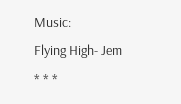Music:
Flying High- Jem
* * *